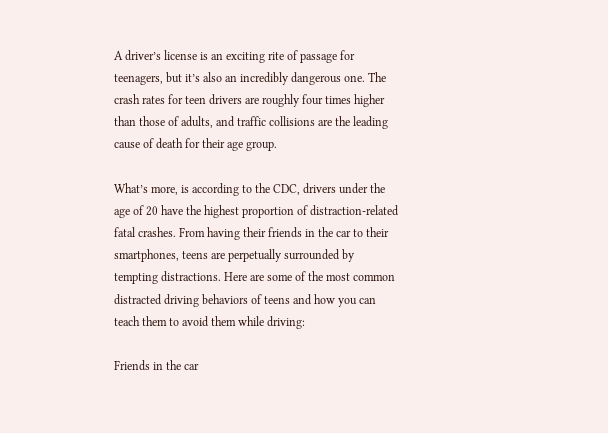A driver’s license is an exciting rite of passage for teenagers, but it’s also an incredibly dangerous one. The crash rates for teen drivers are roughly four times higher than those of adults, and traffic collisions are the leading cause of death for their age group.

What’s more, is according to the CDC, drivers under the age of 20 have the highest proportion of distraction-related fatal crashes. From having their friends in the car to their smartphones, teens are perpetually surrounded by tempting distractions. Here are some of the most common distracted driving behaviors of teens and how you can teach them to avoid them while driving:

Friends in the car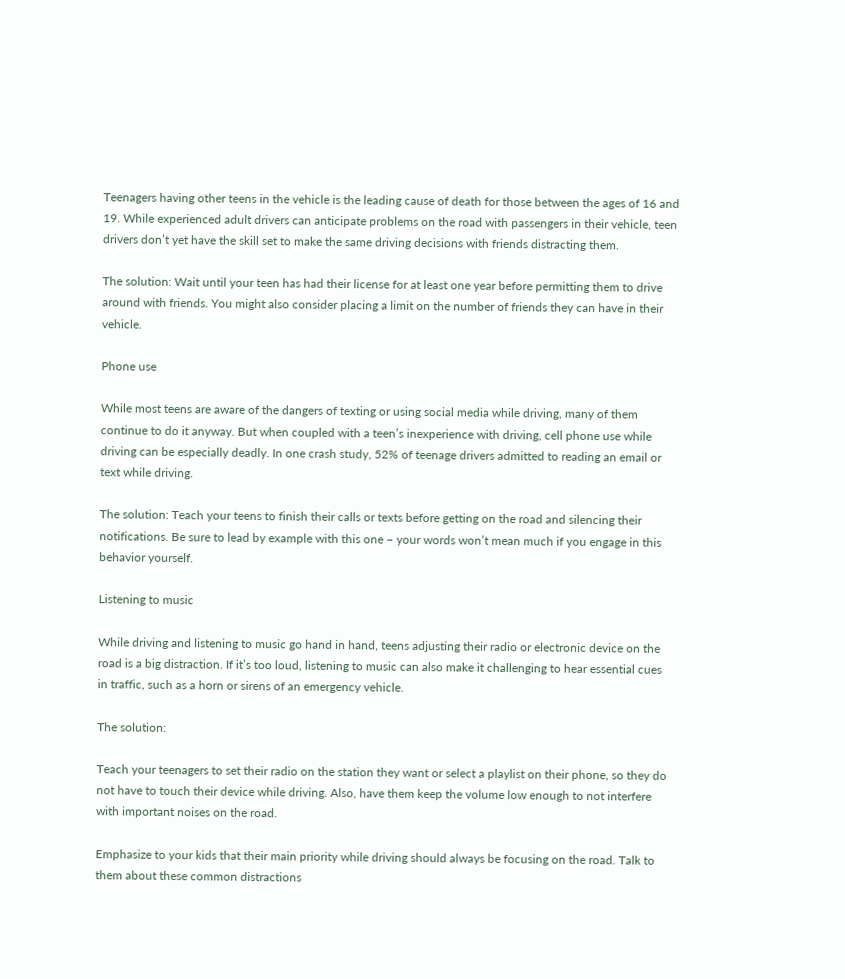Teenagers having other teens in the vehicle is the leading cause of death for those between the ages of 16 and 19. While experienced adult drivers can anticipate problems on the road with passengers in their vehicle, teen drivers don’t yet have the skill set to make the same driving decisions with friends distracting them.

The solution: Wait until your teen has had their license for at least one year before permitting them to drive around with friends. You might also consider placing a limit on the number of friends they can have in their vehicle.

Phone use

While most teens are aware of the dangers of texting or using social media while driving, many of them continue to do it anyway. But when coupled with a teen’s inexperience with driving, cell phone use while driving can be especially deadly. In one crash study, 52% of teenage drivers admitted to reading an email or text while driving.

The solution: Teach your teens to finish their calls or texts before getting on the road and silencing their notifications. Be sure to lead by example with this one – your words won’t mean much if you engage in this behavior yourself.

Listening to music

While driving and listening to music go hand in hand, teens adjusting their radio or electronic device on the road is a big distraction. If it’s too loud, listening to music can also make it challenging to hear essential cues in traffic, such as a horn or sirens of an emergency vehicle.

The solution:

Teach your teenagers to set their radio on the station they want or select a playlist on their phone, so they do not have to touch their device while driving. Also, have them keep the volume low enough to not interfere with important noises on the road.

Emphasize to your kids that their main priority while driving should always be focusing on the road. Talk to them about these common distractions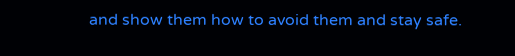and show them how to avoid them and stay safe.